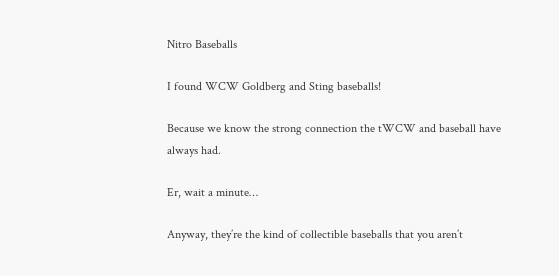Nitro Baseballs

I found WCW Goldberg and Sting baseballs!

Because we know the strong connection the tWCW and baseball have always had.

Er, wait a minute…

Anyway, they’re the kind of collectible baseballs that you aren’t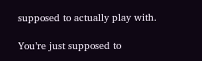supposed to actually play with.

You’re just supposed to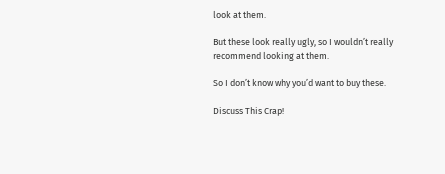look at them.

But these look really ugly, so I wouldn’t really recommend looking at them.

So I don’t know why you’d want to buy these.

Discuss This Crap!